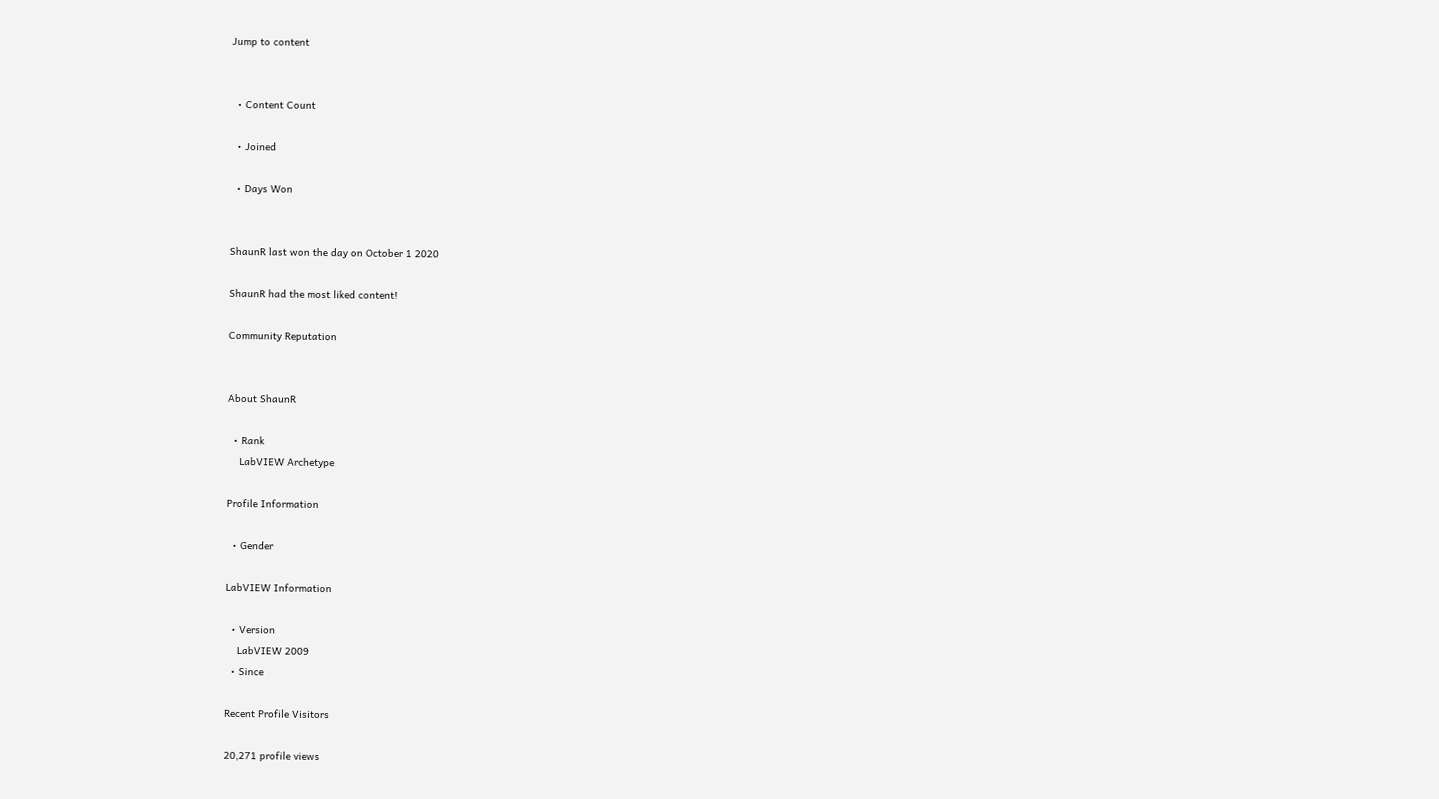Jump to content


  • Content Count

  • Joined

  • Days Won


ShaunR last won the day on October 1 2020

ShaunR had the most liked content!

Community Reputation


About ShaunR

  • Rank
    LabVIEW Archetype

Profile Information

  • Gender

LabVIEW Information

  • Version
    LabVIEW 2009
  • Since

Recent Profile Visitors

20,271 profile views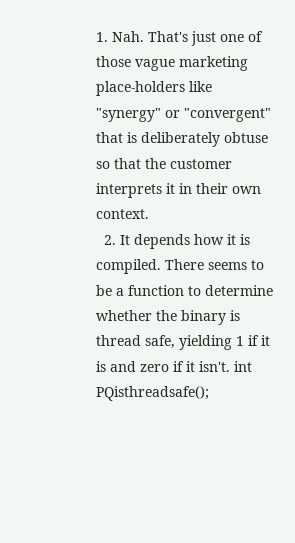1. Nah. That's just one of those vague marketing place-holders like "synergy" or "convergent" that is deliberately obtuse so that the customer interprets it in their own context.
  2. It depends how it is compiled. There seems to be a function to determine whether the binary is thread safe, yielding 1 if it is and zero if it isn't. int PQisthreadsafe();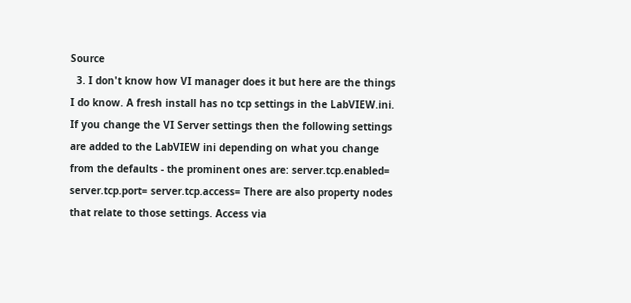Source
  3. I don't know how VI manager does it but here are the things I do know. A fresh install has no tcp settings in the LabVIEW.ini. If you change the VI Server settings then the following settings are added to the LabVIEW ini depending on what you change from the defaults - the prominent ones are: server.tcp.enabled= server.tcp.port= server.tcp.access= There are also property nodes that relate to those settings. Access via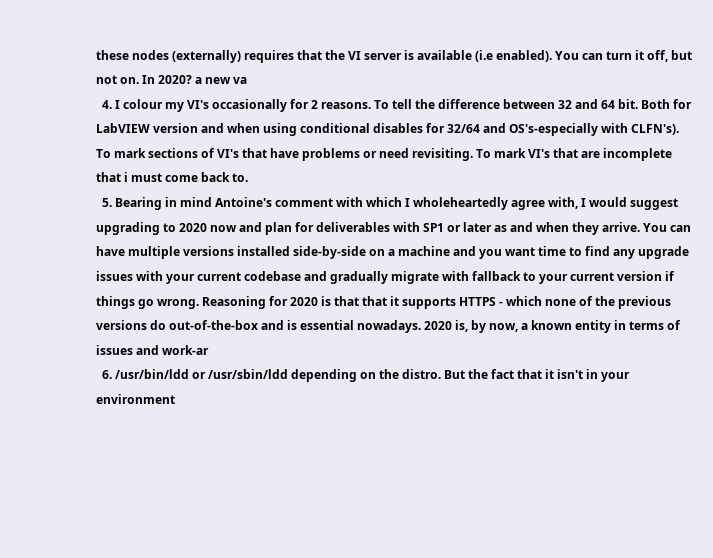these nodes (externally) requires that the VI server is available (i.e enabled). You can turn it off, but not on. In 2020? a new va
  4. I colour my VI's occasionally for 2 reasons. To tell the difference between 32 and 64 bit. Both for LabVIEW version and when using conditional disables for 32/64 and OS's-especially with CLFN's). To mark sections of VI's that have problems or need revisiting. To mark VI's that are incomplete that i must come back to.
  5. Bearing in mind Antoine's comment with which I wholeheartedly agree with, I would suggest upgrading to 2020 now and plan for deliverables with SP1 or later as and when they arrive. You can have multiple versions installed side-by-side on a machine and you want time to find any upgrade issues with your current codebase and gradually migrate with fallback to your current version if things go wrong. Reasoning for 2020 is that that it supports HTTPS - which none of the previous versions do out-of-the-box and is essential nowadays. 2020 is, by now, a known entity in terms of issues and work-ar
  6. /usr/bin/ldd or /usr/sbin/ldd depending on the distro. But the fact that it isn't in your environment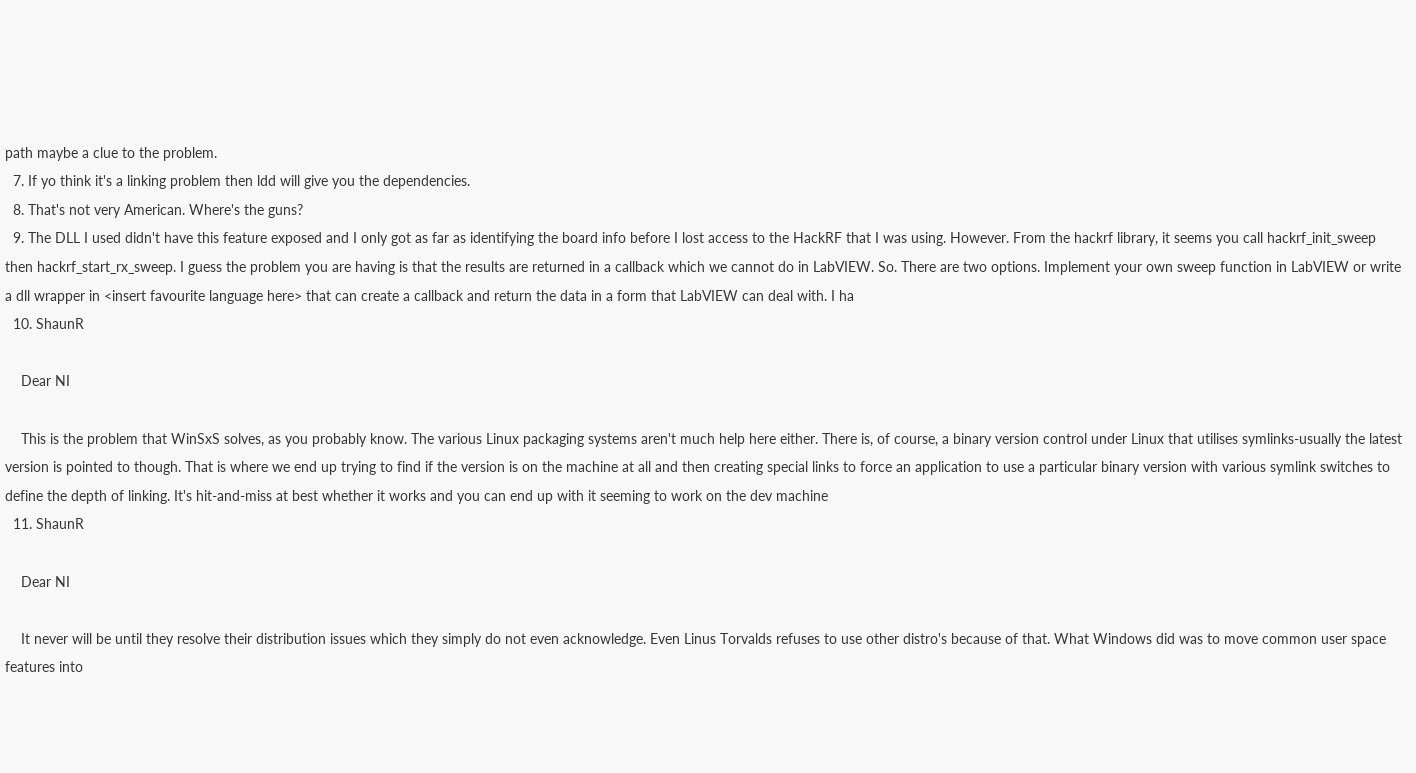path maybe a clue to the problem.
  7. If yo think it's a linking problem then ldd will give you the dependencies.
  8. That's not very American. Where's the guns?
  9. The DLL I used didn't have this feature exposed and I only got as far as identifying the board info before I lost access to the HackRF that I was using. However. From the hackrf library, it seems you call hackrf_init_sweep then hackrf_start_rx_sweep. I guess the problem you are having is that the results are returned in a callback which we cannot do in LabVIEW. So. There are two options. Implement your own sweep function in LabVIEW or write a dll wrapper in <insert favourite language here> that can create a callback and return the data in a form that LabVIEW can deal with. I ha
  10. ShaunR

    Dear NI

    This is the problem that WinSxS solves, as you probably know. The various Linux packaging systems aren't much help here either. There is, of course, a binary version control under Linux that utilises symlinks-usually the latest version is pointed to though. That is where we end up trying to find if the version is on the machine at all and then creating special links to force an application to use a particular binary version with various symlink switches to define the depth of linking. It's hit-and-miss at best whether it works and you can end up with it seeming to work on the dev machine
  11. ShaunR

    Dear NI

    It never will be until they resolve their distribution issues which they simply do not even acknowledge. Even Linus Torvalds refuses to use other distro's because of that. What Windows did was to move common user space features into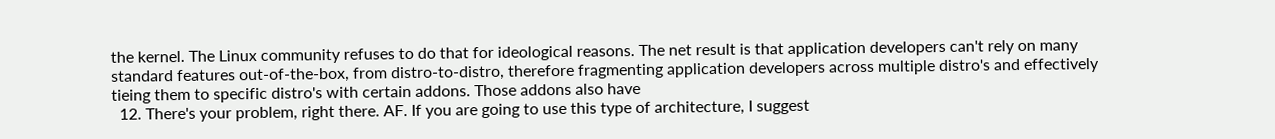the kernel. The Linux community refuses to do that for ideological reasons. The net result is that application developers can't rely on many standard features out-of-the-box, from distro-to-distro, therefore fragmenting application developers across multiple distro's and effectively tieing them to specific distro's with certain addons. Those addons also have
  12. There's your problem, right there. AF. If you are going to use this type of architecture, I suggest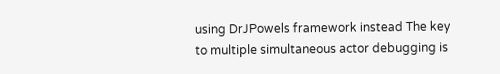using DrJPowels framework instead The key to multiple simultaneous actor debugging is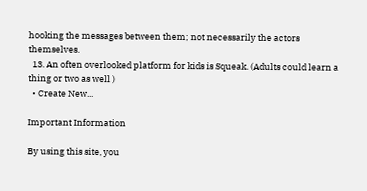hooking the messages between them; not necessarily the actors themselves.
  13. An often overlooked platform for kids is Squeak. (Adults could learn a thing or two as well )
  • Create New...

Important Information

By using this site, you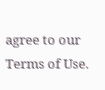agree to our Terms of Use.